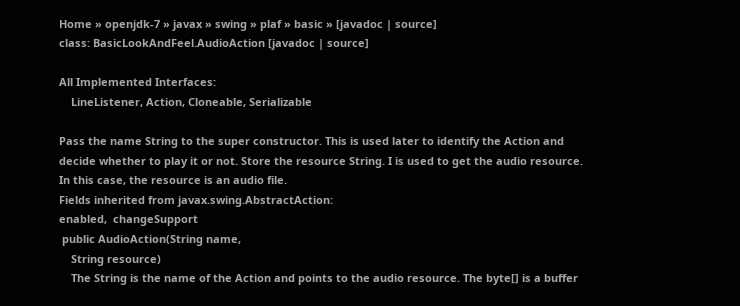Home » openjdk-7 » javax » swing » plaf » basic » [javadoc | source]
class: BasicLookAndFeel.AudioAction [javadoc | source]

All Implemented Interfaces:
    LineListener, Action, Cloneable, Serializable

Pass the name String to the super constructor. This is used later to identify the Action and decide whether to play it or not. Store the resource String. I is used to get the audio resource. In this case, the resource is an audio file.
Fields inherited from javax.swing.AbstractAction:
enabled,  changeSupport
 public AudioAction(String name,
    String resource)
    The String is the name of the Action and points to the audio resource. The byte[] is a buffer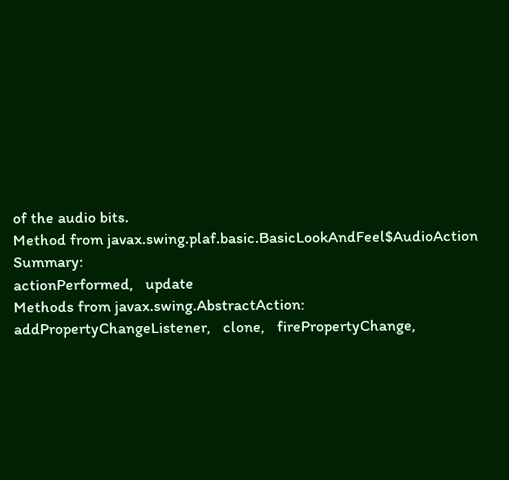of the audio bits.
Method from javax.swing.plaf.basic.BasicLookAndFeel$AudioAction Summary:
actionPerformed,   update
Methods from javax.swing.AbstractAction:
addPropertyChangeListener,   clone,   firePropertyChange,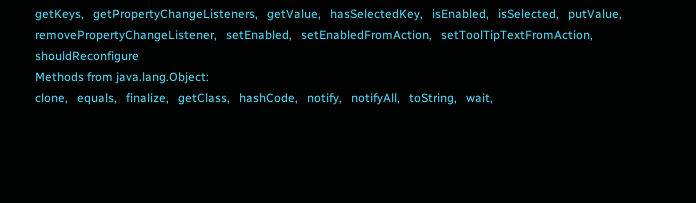getKeys,   getPropertyChangeListeners,   getValue,   hasSelectedKey,   isEnabled,   isSelected,   putValue,   removePropertyChangeListener,   setEnabled,   setEnabledFromAction,   setToolTipTextFromAction,   shouldReconfigure
Methods from java.lang.Object:
clone,   equals,   finalize,   getClass,   hashCode,   notify,   notifyAll,   toString,   wait,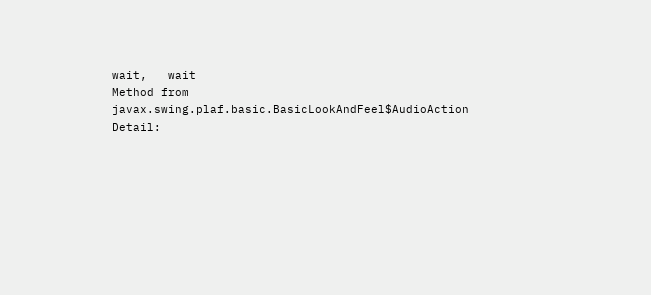wait,   wait
Method from javax.swing.plaf.basic.BasicLookAndFeel$AudioAction Detail: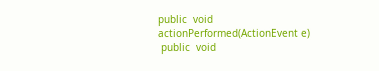public  void actionPerformed(ActionEvent e)
 public  void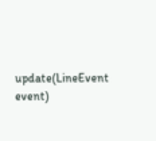update(LineEvent event)